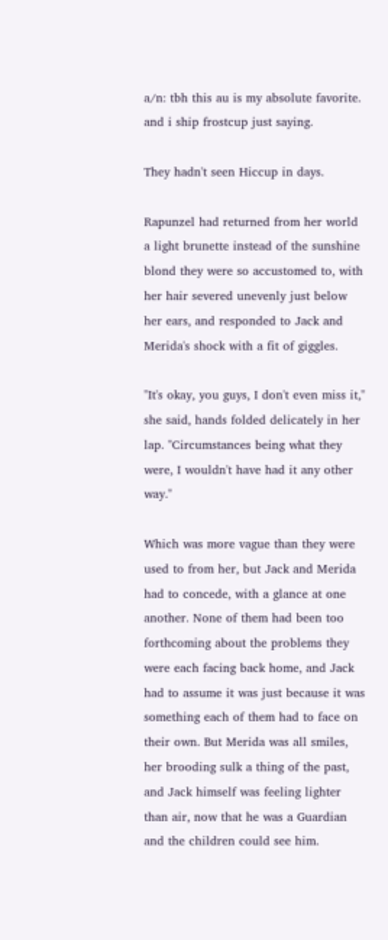a/n: tbh this au is my absolute favorite. and i ship frostcup just saying.

They hadn't seen Hiccup in days.

Rapunzel had returned from her world a light brunette instead of the sunshine blond they were so accustomed to, with her hair severed unevenly just below her ears, and responded to Jack and Merida's shock with a fit of giggles.

"It's okay, you guys, I don't even miss it," she said, hands folded delicately in her lap. "Circumstances being what they were, I wouldn't have had it any other way."

Which was more vague than they were used to from her, but Jack and Merida had to concede, with a glance at one another. None of them had been too forthcoming about the problems they were each facing back home, and Jack had to assume it was just because it was something each of them had to face on their own. But Merida was all smiles, her brooding sulk a thing of the past, and Jack himself was feeling lighter than air, now that he was a Guardian and the children could see him.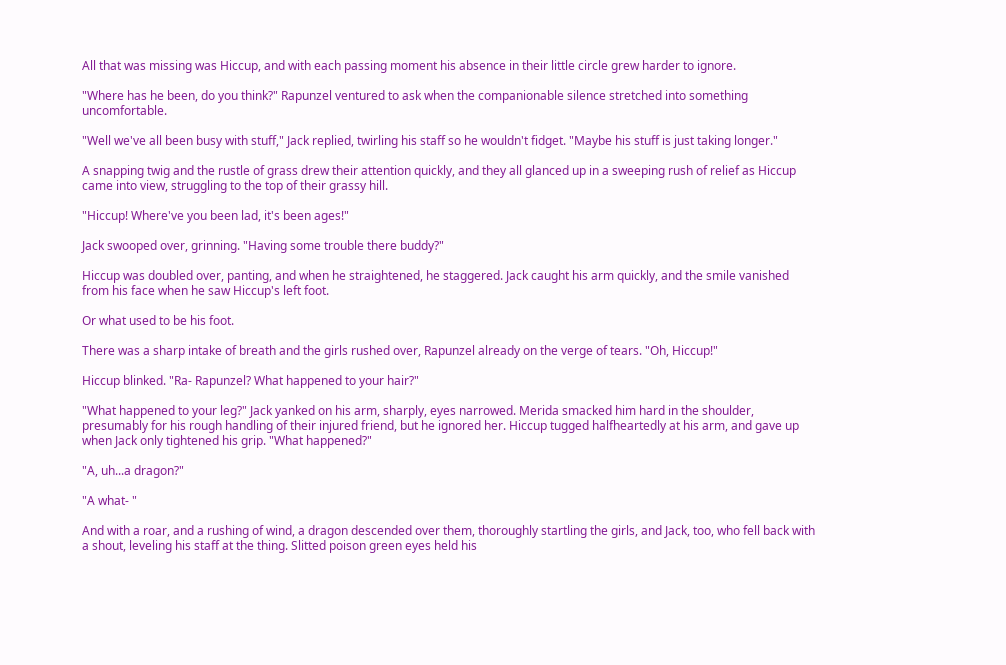All that was missing was Hiccup, and with each passing moment his absence in their little circle grew harder to ignore.

"Where has he been, do you think?" Rapunzel ventured to ask when the companionable silence stretched into something uncomfortable.

"Well we've all been busy with stuff," Jack replied, twirling his staff so he wouldn't fidget. "Maybe his stuff is just taking longer."

A snapping twig and the rustle of grass drew their attention quickly, and they all glanced up in a sweeping rush of relief as Hiccup came into view, struggling to the top of their grassy hill.

"Hiccup! Where've you been lad, it's been ages!"

Jack swooped over, grinning. "Having some trouble there buddy?"

Hiccup was doubled over, panting, and when he straightened, he staggered. Jack caught his arm quickly, and the smile vanished from his face when he saw Hiccup's left foot.

Or what used to be his foot.

There was a sharp intake of breath and the girls rushed over, Rapunzel already on the verge of tears. "Oh, Hiccup!"

Hiccup blinked. "Ra- Rapunzel? What happened to your hair?"

"What happened to your leg?" Jack yanked on his arm, sharply, eyes narrowed. Merida smacked him hard in the shoulder, presumably for his rough handling of their injured friend, but he ignored her. Hiccup tugged halfheartedly at his arm, and gave up when Jack only tightened his grip. "What happened?"

"A, uh...a dragon?"

"A what- "

And with a roar, and a rushing of wind, a dragon descended over them, thoroughly startling the girls, and Jack, too, who fell back with a shout, leveling his staff at the thing. Slitted poison green eyes held his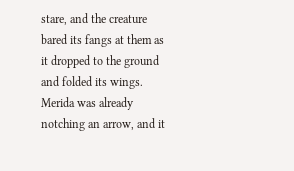stare, and the creature bared its fangs at them as it dropped to the ground and folded its wings. Merida was already notching an arrow, and it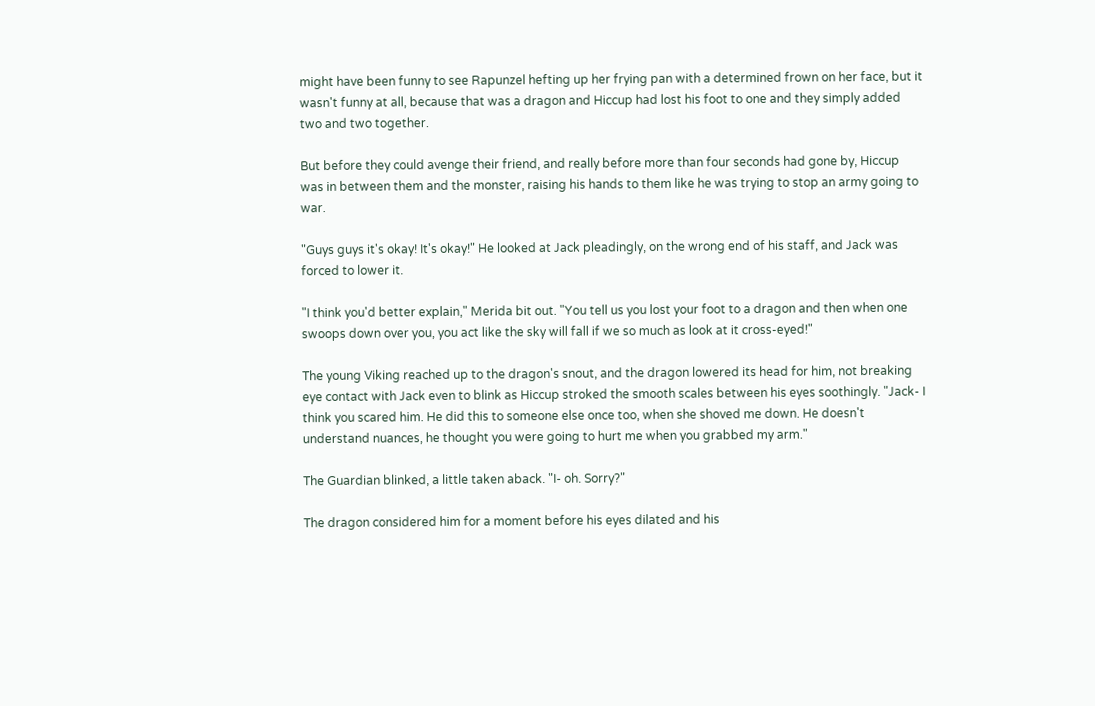might have been funny to see Rapunzel hefting up her frying pan with a determined frown on her face, but it wasn't funny at all, because that was a dragon and Hiccup had lost his foot to one and they simply added two and two together.

But before they could avenge their friend, and really before more than four seconds had gone by, Hiccup was in between them and the monster, raising his hands to them like he was trying to stop an army going to war.

"Guys guys it's okay! It's okay!" He looked at Jack pleadingly, on the wrong end of his staff, and Jack was forced to lower it.

"I think you'd better explain," Merida bit out. "You tell us you lost your foot to a dragon and then when one swoops down over you, you act like the sky will fall if we so much as look at it cross-eyed!"

The young Viking reached up to the dragon's snout, and the dragon lowered its head for him, not breaking eye contact with Jack even to blink as Hiccup stroked the smooth scales between his eyes soothingly. "Jack- I think you scared him. He did this to someone else once too, when she shoved me down. He doesn't understand nuances, he thought you were going to hurt me when you grabbed my arm."

The Guardian blinked, a little taken aback. "I- oh. Sorry?"

The dragon considered him for a moment before his eyes dilated and his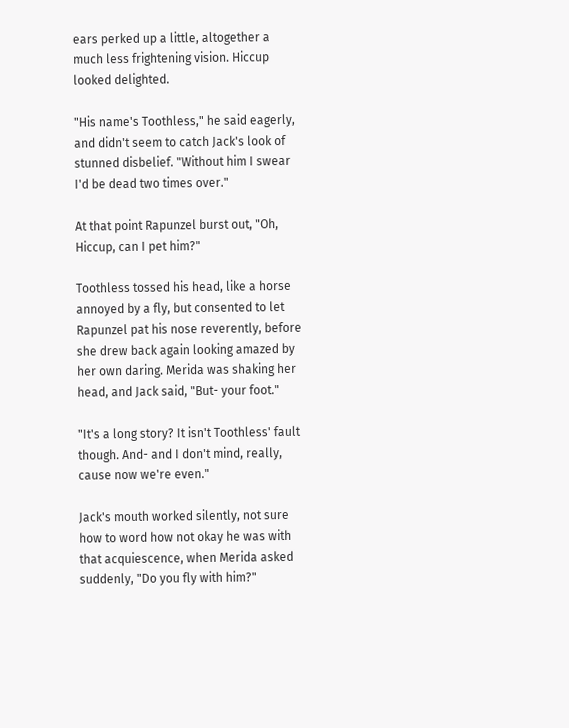ears perked up a little, altogether a much less frightening vision. Hiccup looked delighted.

"His name's Toothless," he said eagerly, and didn't seem to catch Jack's look of stunned disbelief. "Without him I swear I'd be dead two times over."

At that point Rapunzel burst out, "Oh, Hiccup, can I pet him?"

Toothless tossed his head, like a horse annoyed by a fly, but consented to let Rapunzel pat his nose reverently, before she drew back again looking amazed by her own daring. Merida was shaking her head, and Jack said, "But- your foot."

"It's a long story? It isn't Toothless' fault though. And- and I don't mind, really, cause now we're even."

Jack's mouth worked silently, not sure how to word how not okay he was with that acquiescence, when Merida asked suddenly, "Do you fly with him?"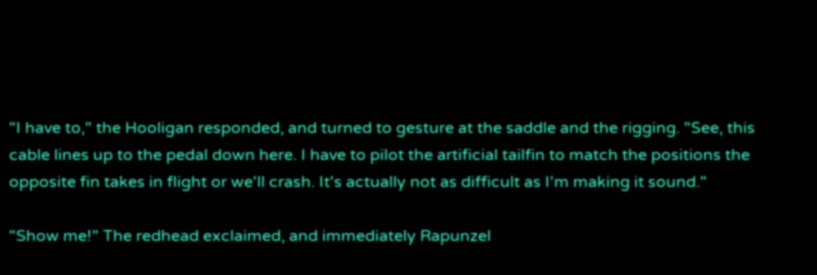"I have to," the Hooligan responded, and turned to gesture at the saddle and the rigging. "See, this cable lines up to the pedal down here. I have to pilot the artificial tailfin to match the positions the opposite fin takes in flight or we'll crash. It's actually not as difficult as I'm making it sound."

"Show me!" The redhead exclaimed, and immediately Rapunzel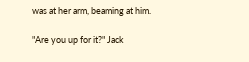was at her arm, beaming at him.

"Are you up for it?" Jack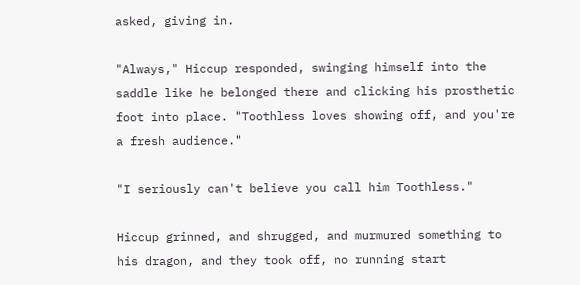asked, giving in.

"Always," Hiccup responded, swinging himself into the saddle like he belonged there and clicking his prosthetic foot into place. "Toothless loves showing off, and you're a fresh audience."

"I seriously can't believe you call him Toothless."

Hiccup grinned, and shrugged, and murmured something to his dragon, and they took off, no running start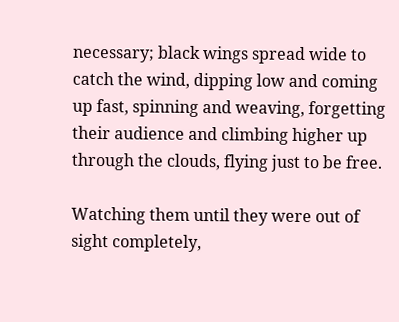necessary; black wings spread wide to catch the wind, dipping low and coming up fast, spinning and weaving, forgetting their audience and climbing higher up through the clouds, flying just to be free.

Watching them until they were out of sight completely,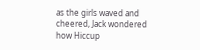as the girls waved and cheered, Jack wondered how Hiccup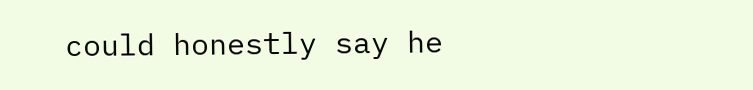could honestly say he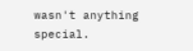wasn't anything special.